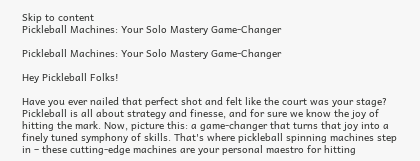Skip to content
Pickleball Machines: Your Solo Mastery Game-Changer

Pickleball Machines: Your Solo Mastery Game-Changer

Hey Pickleball Folks!

Have you ever nailed that perfect shot and felt like the court was your stage? Pickleball is all about strategy and finesse, and for sure we know the joy of hitting the mark. Now, picture this: a game-changer that turns that joy into a finely tuned symphony of skills. That's where pickleball spinning machines step in – these cutting-edge machines are your personal maestro for hitting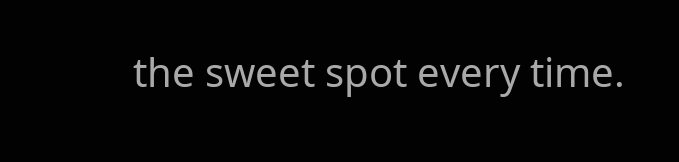the sweet spot every time.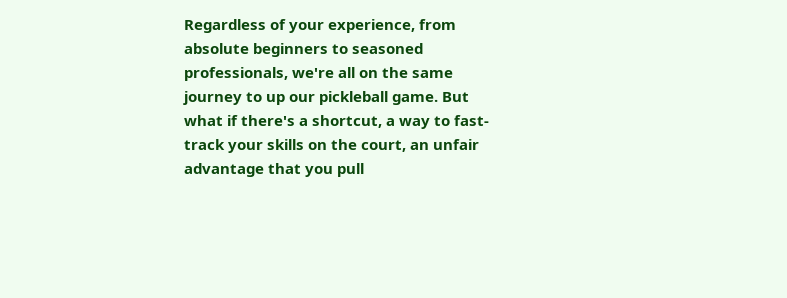Regardless of your experience, from absolute beginners to seasoned professionals, we're all on the same journey to up our pickleball game. But what if there's a shortcut, a way to fast-track your skills on the court, an unfair advantage that you pull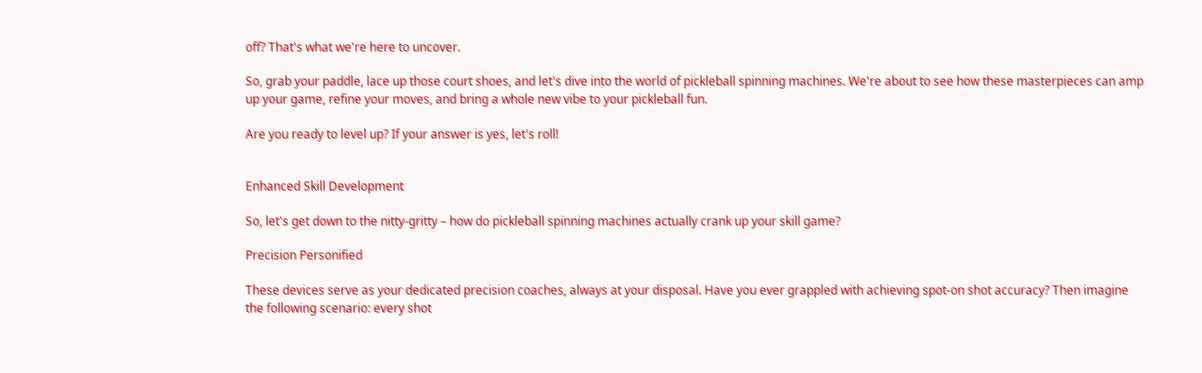off? That's what we're here to uncover.

So, grab your paddle, lace up those court shoes, and let's dive into the world of pickleball spinning machines. We're about to see how these masterpieces can amp up your game, refine your moves, and bring a whole new vibe to your pickleball fun.

Are you ready to level up? If your answer is yes, let's roll!


Enhanced Skill Development

So, let's get down to the nitty-gritty – how do pickleball spinning machines actually crank up your skill game?

Precision Personified

These devices serve as your dedicated precision coaches, always at your disposal. Have you ever grappled with achieving spot-on shot accuracy? Then imagine the following scenario: every shot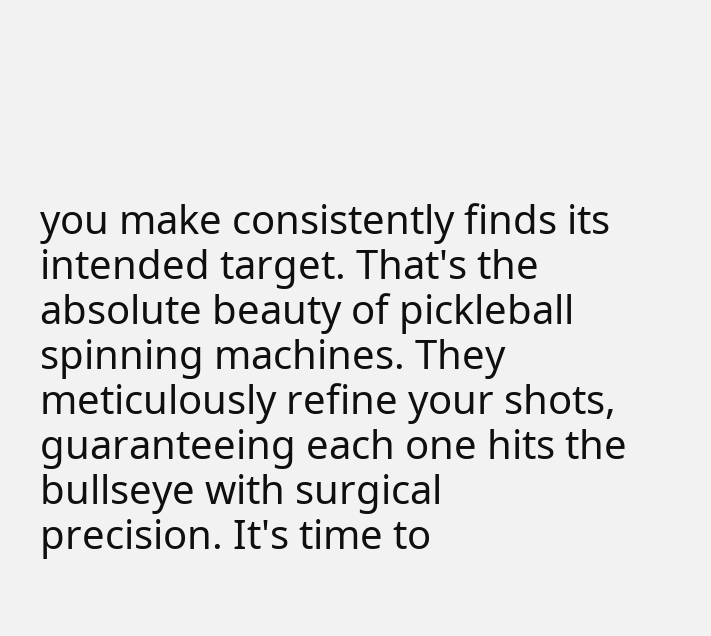you make consistently finds its intended target. That's the absolute beauty of pickleball spinning machines. They meticulously refine your shots, guaranteeing each one hits the bullseye with surgical precision. It's time to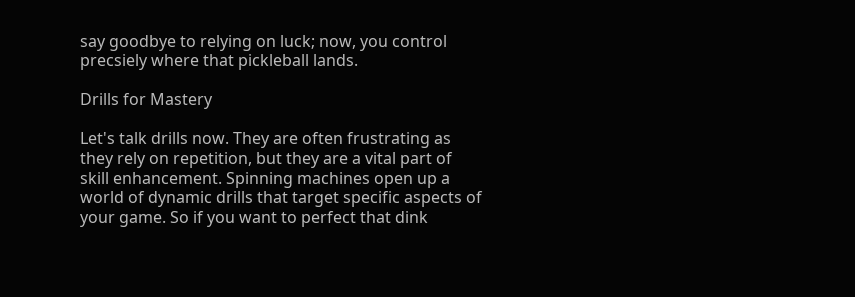say goodbye to relying on luck; now, you control precsiely where that pickleball lands.

Drills for Mastery

Let's talk drills now. They are often frustrating as they rely on repetition, but they are a vital part of skill enhancement. Spinning machines open up a world of dynamic drills that target specific aspects of your game. So if you want to perfect that dink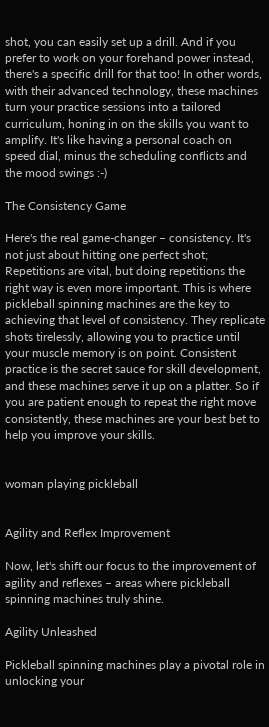shot, you can easily set up a drill. And if you prefer to work on your forehand power instead, there's a specific drill for that too! In other words, with their advanced technology, these machines turn your practice sessions into a tailored curriculum, honing in on the skills you want to amplify. It's like having a personal coach on speed dial, minus the scheduling conflicts and the mood swings :-)

The Consistency Game

Here's the real game-changer – consistency. It's not just about hitting one perfect shot; Repetitions are vital, but doing repetitions the right way is even more important. This is where pickleball spinning machines are the key to achieving that level of consistency. They replicate shots tirelessly, allowing you to practice until your muscle memory is on point. Consistent practice is the secret sauce for skill development, and these machines serve it up on a platter. So if you are patient enough to repeat the right move consistently, these machines are your best bet to help you improve your skills.


woman playing pickleball


Agility and Reflex Improvement

Now, let's shift our focus to the improvement of agility and reflexes – areas where pickleball spinning machines truly shine.

Agility Unleashed

Pickleball spinning machines play a pivotal role in unlocking your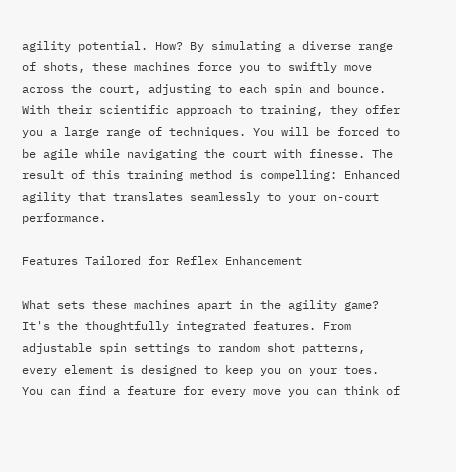agility potential. How? By simulating a diverse range of shots, these machines force you to swiftly move across the court, adjusting to each spin and bounce. With their scientific approach to training, they offer you a large range of techniques. You will be forced to be agile while navigating the court with finesse. The result of this training method is compelling: Enhanced agility that translates seamlessly to your on-court performance.

Features Tailored for Reflex Enhancement

What sets these machines apart in the agility game? It's the thoughtfully integrated features. From adjustable spin settings to random shot patterns, every element is designed to keep you on your toes. You can find a feature for every move you can think of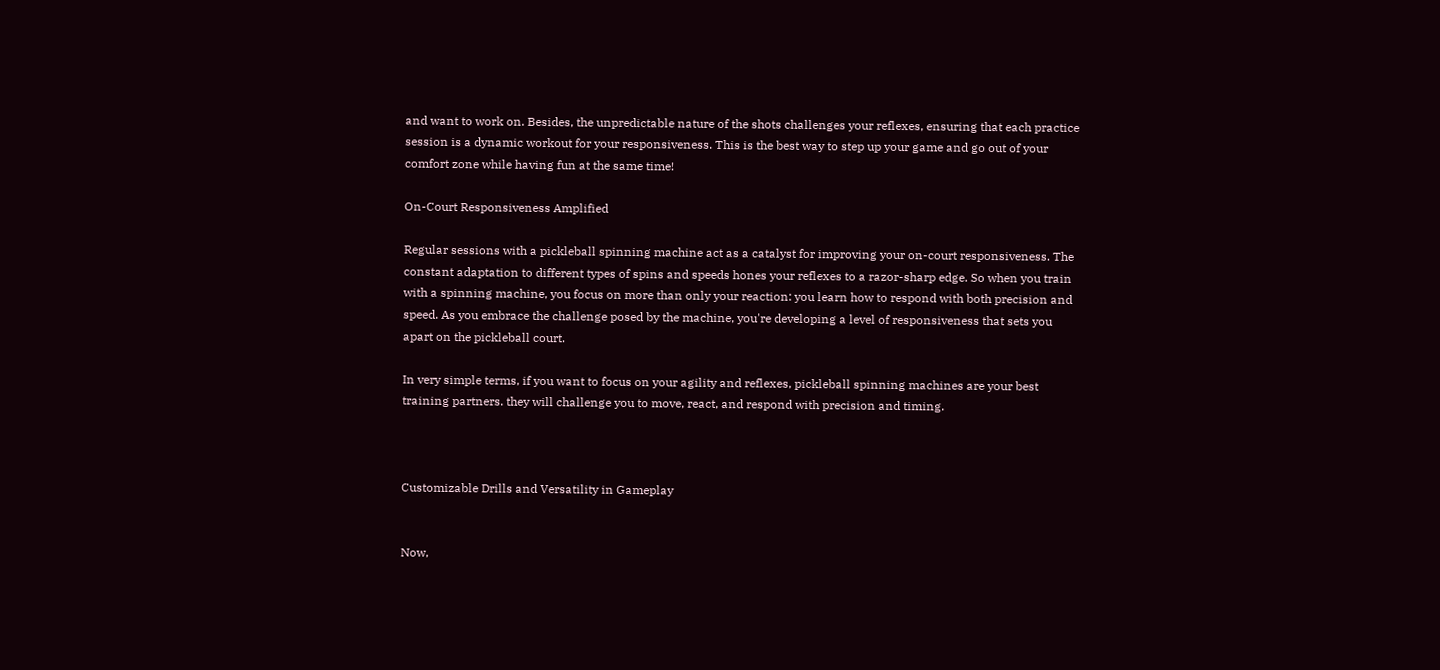and want to work on. Besides, the unpredictable nature of the shots challenges your reflexes, ensuring that each practice session is a dynamic workout for your responsiveness. This is the best way to step up your game and go out of your comfort zone while having fun at the same time!

On-Court Responsiveness Amplified

Regular sessions with a pickleball spinning machine act as a catalyst for improving your on-court responsiveness. The constant adaptation to different types of spins and speeds hones your reflexes to a razor-sharp edge. So when you train with a spinning machine, you focus on more than only your reaction: you learn how to respond with both precision and speed. As you embrace the challenge posed by the machine, you're developing a level of responsiveness that sets you apart on the pickleball court.

In very simple terms, if you want to focus on your agility and reflexes, pickleball spinning machines are your best training partners. they will challenge you to move, react, and respond with precision and timing.



Customizable Drills and Versatility in Gameplay


Now,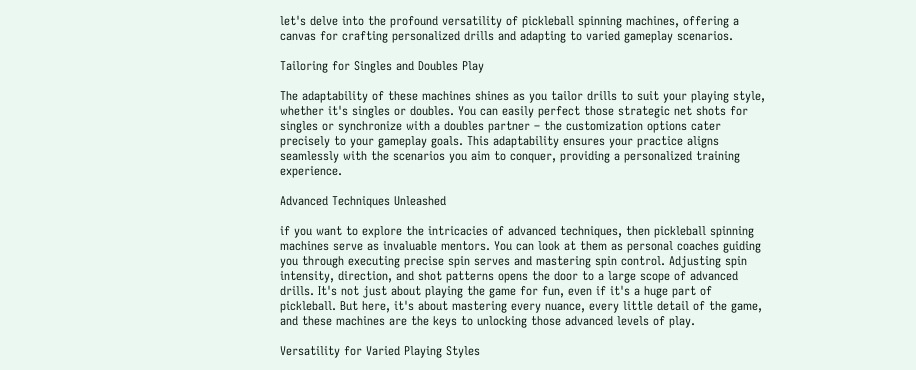let's delve into the profound versatility of pickleball spinning machines, offering a canvas for crafting personalized drills and adapting to varied gameplay scenarios.

Tailoring for Singles and Doubles Play

The adaptability of these machines shines as you tailor drills to suit your playing style, whether it's singles or doubles. You can easily perfect those strategic net shots for singles or synchronize with a doubles partner – the customization options cater precisely to your gameplay goals. This adaptability ensures your practice aligns seamlessly with the scenarios you aim to conquer, providing a personalized training experience.

Advanced Techniques Unleashed

if you want to explore the intricacies of advanced techniques, then pickleball spinning machines serve as invaluable mentors. You can look at them as personal coaches guiding you through executing precise spin serves and mastering spin control. Adjusting spin intensity, direction, and shot patterns opens the door to a large scope of advanced drills. It's not just about playing the game for fun, even if it's a huge part of pickleball. But here, it's about mastering every nuance, every little detail of the game, and these machines are the keys to unlocking those advanced levels of play.

Versatility for Varied Playing Styles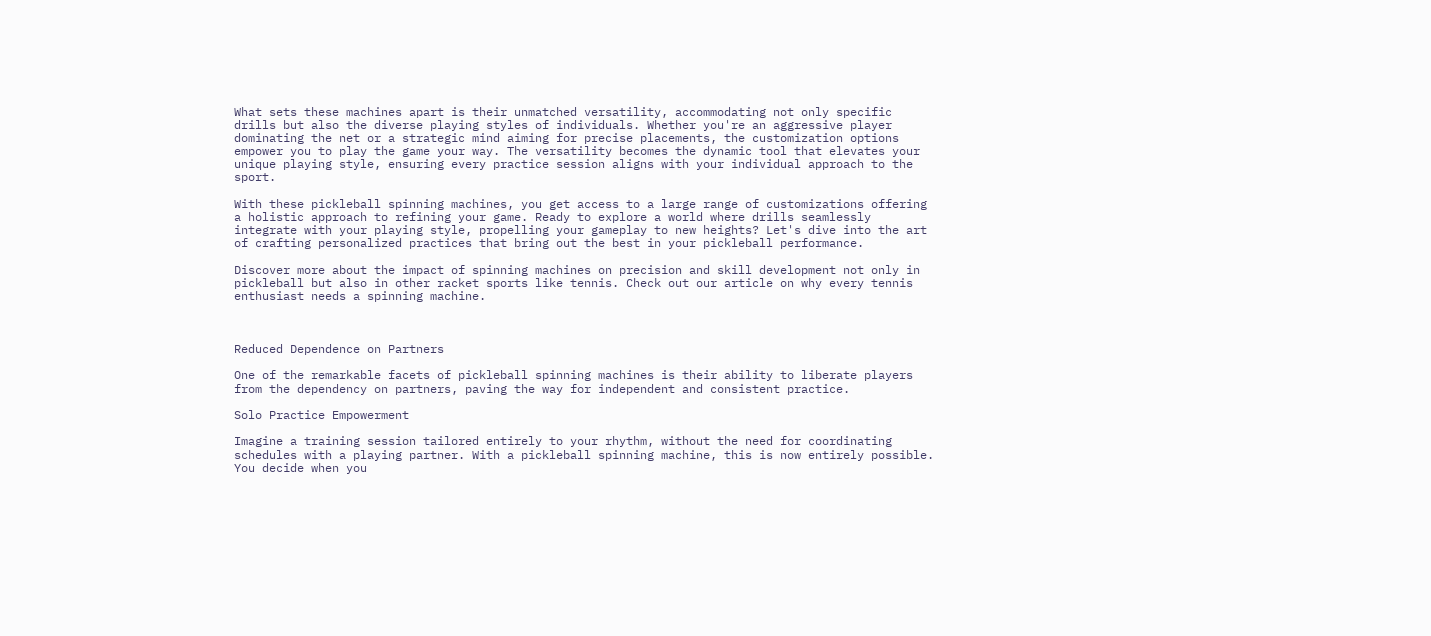What sets these machines apart is their unmatched versatility, accommodating not only specific drills but also the diverse playing styles of individuals. Whether you're an aggressive player dominating the net or a strategic mind aiming for precise placements, the customization options empower you to play the game your way. The versatility becomes the dynamic tool that elevates your unique playing style, ensuring every practice session aligns with your individual approach to the sport.

With these pickleball spinning machines, you get access to a large range of customizations offering a holistic approach to refining your game. Ready to explore a world where drills seamlessly integrate with your playing style, propelling your gameplay to new heights? Let's dive into the art of crafting personalized practices that bring out the best in your pickleball performance.

Discover more about the impact of spinning machines on precision and skill development not only in pickleball but also in other racket sports like tennis. Check out our article on why every tennis enthusiast needs a spinning machine.



Reduced Dependence on Partners

One of the remarkable facets of pickleball spinning machines is their ability to liberate players from the dependency on partners, paving the way for independent and consistent practice.

Solo Practice Empowerment

Imagine a training session tailored entirely to your rhythm, without the need for coordinating schedules with a playing partner. With a pickleball spinning machine, this is now entirely possible. You decide when you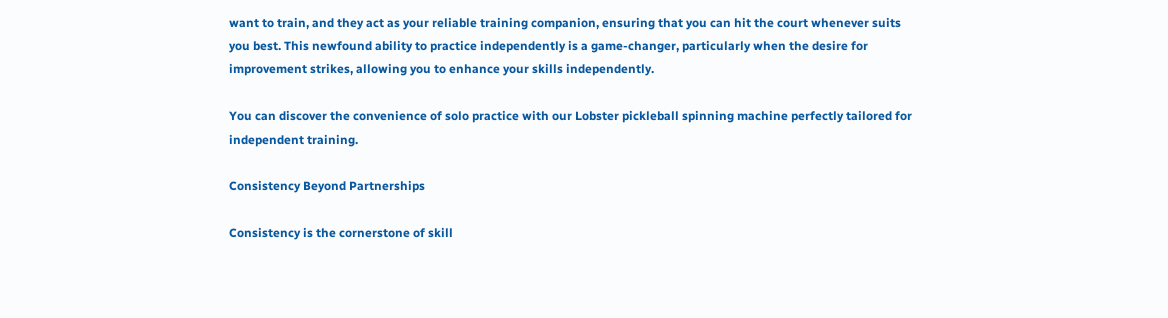want to train, and they act as your reliable training companion, ensuring that you can hit the court whenever suits you best. This newfound ability to practice independently is a game-changer, particularly when the desire for improvement strikes, allowing you to enhance your skills independently.

You can discover the convenience of solo practice with our Lobster pickleball spinning machine perfectly tailored for independent training.

Consistency Beyond Partnerships

Consistency is the cornerstone of skill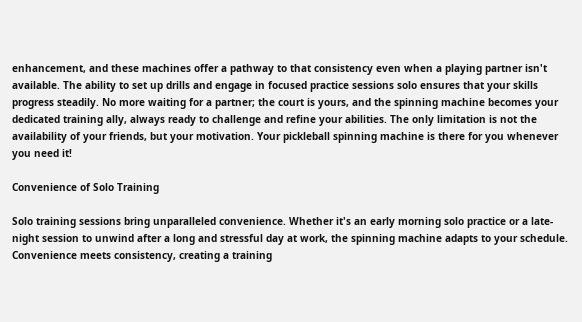enhancement, and these machines offer a pathway to that consistency even when a playing partner isn't available. The ability to set up drills and engage in focused practice sessions solo ensures that your skills progress steadily. No more waiting for a partner; the court is yours, and the spinning machine becomes your dedicated training ally, always ready to challenge and refine your abilities. The only limitation is not the availability of your friends, but your motivation. Your pickleball spinning machine is there for you whenever you need it!

Convenience of Solo Training

Solo training sessions bring unparalleled convenience. Whether it's an early morning solo practice or a late-night session to unwind after a long and stressful day at work, the spinning machine adapts to your schedule. Convenience meets consistency, creating a training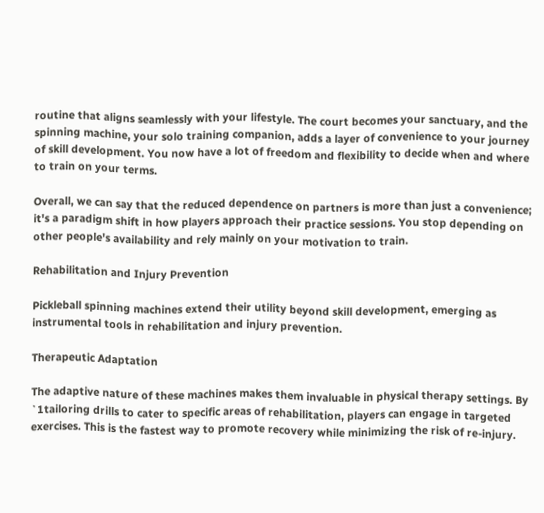routine that aligns seamlessly with your lifestyle. The court becomes your sanctuary, and the spinning machine, your solo training companion, adds a layer of convenience to your journey of skill development. You now have a lot of freedom and flexibility to decide when and where to train on your terms.

Overall, we can say that the reduced dependence on partners is more than just a convenience; it's a paradigm shift in how players approach their practice sessions. You stop depending on other people's availability and rely mainly on your motivation to train.

Rehabilitation and Injury Prevention

Pickleball spinning machines extend their utility beyond skill development, emerging as instrumental tools in rehabilitation and injury prevention.

Therapeutic Adaptation

The adaptive nature of these machines makes them invaluable in physical therapy settings. By `1tailoring drills to cater to specific areas of rehabilitation, players can engage in targeted exercises. This is the fastest way to promote recovery while minimizing the risk of re-injury.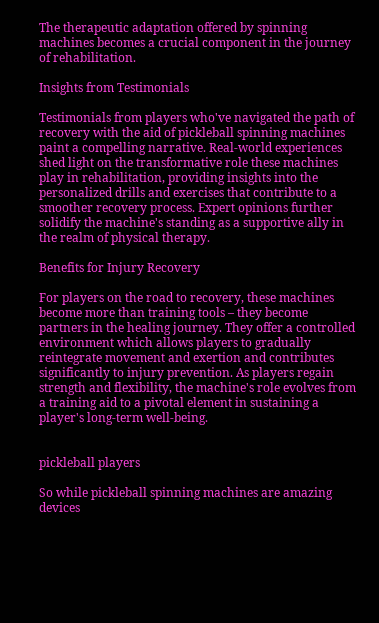The therapeutic adaptation offered by spinning machines becomes a crucial component in the journey of rehabilitation.

Insights from Testimonials

Testimonials from players who've navigated the path of recovery with the aid of pickleball spinning machines paint a compelling narrative. Real-world experiences shed light on the transformative role these machines play in rehabilitation, providing insights into the personalized drills and exercises that contribute to a smoother recovery process. Expert opinions further solidify the machine's standing as a supportive ally in the realm of physical therapy.

Benefits for Injury Recovery

For players on the road to recovery, these machines become more than training tools – they become partners in the healing journey. They offer a controlled environment which allows players to gradually reintegrate movement and exertion and contributes significantly to injury prevention. As players regain strength and flexibility, the machine's role evolves from a training aid to a pivotal element in sustaining a player's long-term well-being.


pickleball players

So while pickleball spinning machines are amazing devices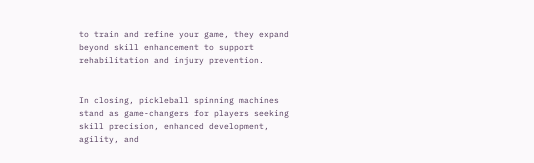to train and refine your game, they expand beyond skill enhancement to support rehabilitation and injury prevention.


In closing, pickleball spinning machines stand as game-changers for players seeking skill precision, enhanced development, agility, and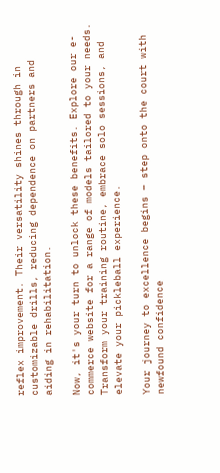reflex improvement. Their versatility shines through in customizable drills, reducing dependence on partners and aiding in rehabilitation.

Now, it's your turn to unlock these benefits. Explore our e-commerce website for a range of models tailored to your needs. Transform your training routine, embrace solo sessions, and elevate your pickleball experience.

Your journey to excellence begins – step onto the court with newfound confidence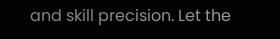and skill precision. Let the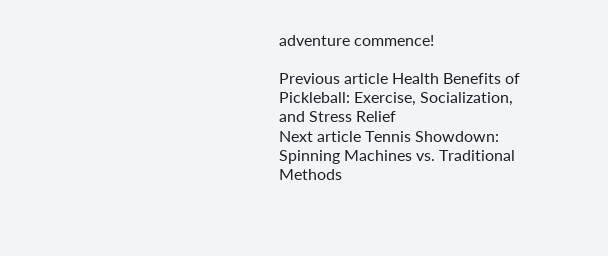adventure commence!

Previous article Health Benefits of Pickleball: Exercise, Socialization, and Stress Relief
Next article Tennis Showdown: Spinning Machines vs. Traditional Methods